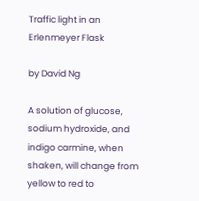Traffic light in an Erlenmeyer Flask

by David Ng

A solution of glucose, sodium hydroxide, and indigo carmine, when shaken, will change from yellow to red to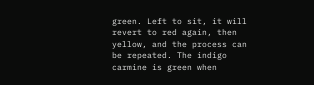green. Left to sit, it will revert to red again, then yellow, and the process can be repeated. The indigo carmine is green when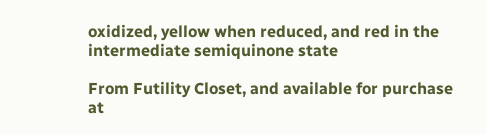oxidized, yellow when reduced, and red in the intermediate semiquinone state

From Futility Closet, and available for purchase at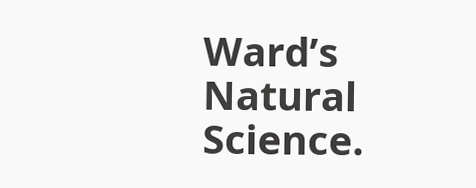Ward’s Natural Science.